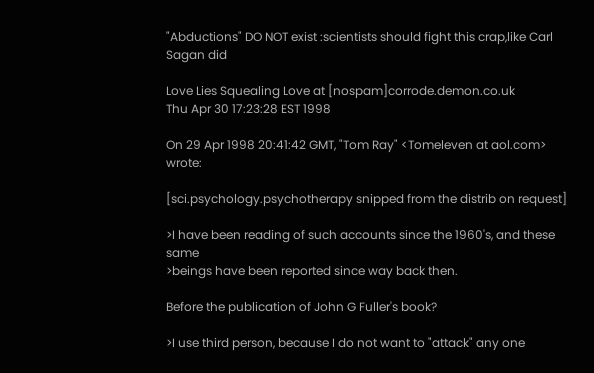"Abductions" DO NOT exist :scientists should fight this crap,like Carl Sagan did

Love Lies Squealing Love at [nospam]corrode.demon.co.uk
Thu Apr 30 17:23:28 EST 1998

On 29 Apr 1998 20:41:42 GMT, "Tom Ray" <Tomeleven at aol.com> wrote:

[sci.psychology.psychotherapy snipped from the distrib on request]

>I have been reading of such accounts since the 1960's, and these same
>beings have been reported since way back then.

Before the publication of John G Fuller's book?

>I use third person, because I do not want to "attack" any one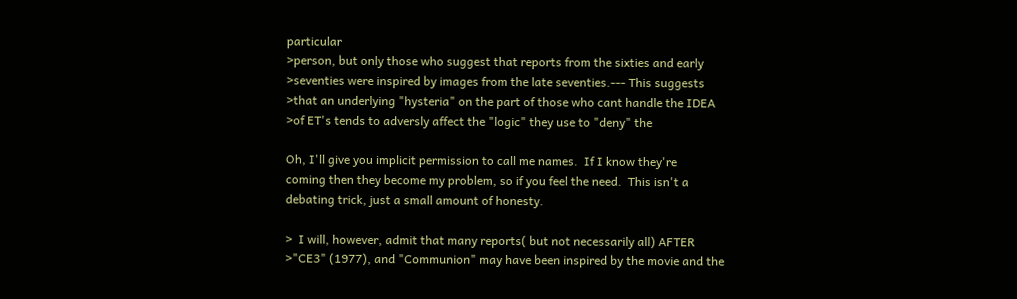particular
>person, but only those who suggest that reports from the sixties and early
>seventies were inspired by images from the late seventies.--- This suggests
>that an underlying "hysteria" on the part of those who cant handle the IDEA
>of ET's tends to adversly affect the "logic" they use to "deny" the

Oh, I'll give you implicit permission to call me names.  If I know they're
coming then they become my problem, so if you feel the need.  This isn't a
debating trick, just a small amount of honesty.

>  I will, however, admit that many reports( but not necessarily all) AFTER
>"CE3" (1977), and "Communion" may have been inspired by the movie and the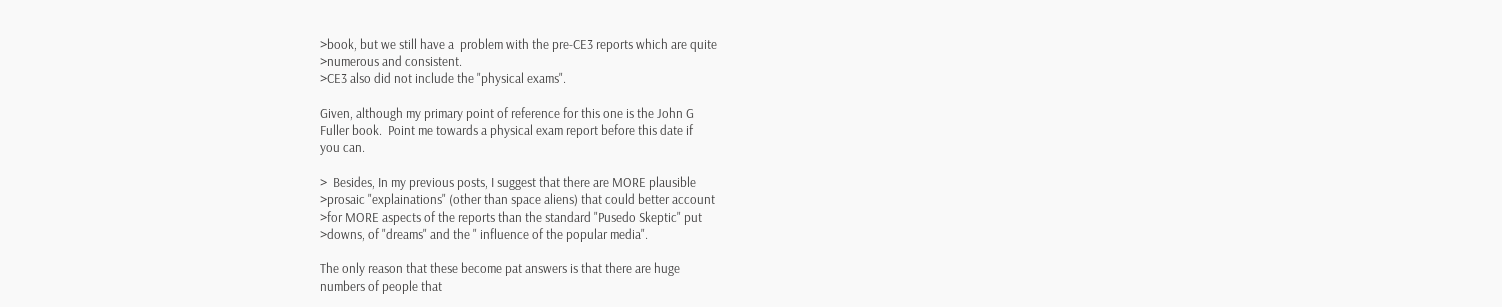>book, but we still have a  problem with the pre-CE3 reports which are quite
>numerous and consistent.
>CE3 also did not include the "physical exams".

Given, although my primary point of reference for this one is the John G
Fuller book.  Point me towards a physical exam report before this date if
you can.

>  Besides, In my previous posts, I suggest that there are MORE plausible
>prosaic "explainations" (other than space aliens) that could better account
>for MORE aspects of the reports than the standard "Pusedo Skeptic" put
>downs, of "dreams" and the " influence of the popular media".

The only reason that these become pat answers is that there are huge
numbers of people that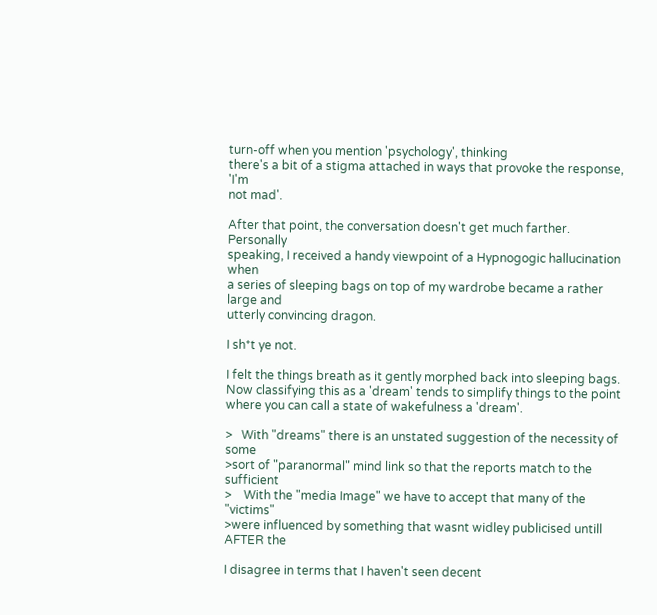turn-off when you mention 'psychology', thinking
there's a bit of a stigma attached in ways that provoke the response, 'I'm
not mad'.

After that point, the conversation doesn't get much farther.  Personally
speaking, I received a handy viewpoint of a Hypnogogic hallucination when
a series of sleeping bags on top of my wardrobe became a rather large and
utterly convincing dragon.

I sh*t ye not.

I felt the things breath as it gently morphed back into sleeping bags.
Now classifying this as a 'dream' tends to simplify things to the point
where you can call a state of wakefulness a 'dream'.

>   With "dreams" there is an unstated suggestion of the necessity of some
>sort of "paranormal" mind link so that the reports match to the sufficient
>    With the "media Image" we have to accept that many of the "victims"
>were influenced by something that wasnt widley publicised untill AFTER the

I disagree in terms that I haven't seen decent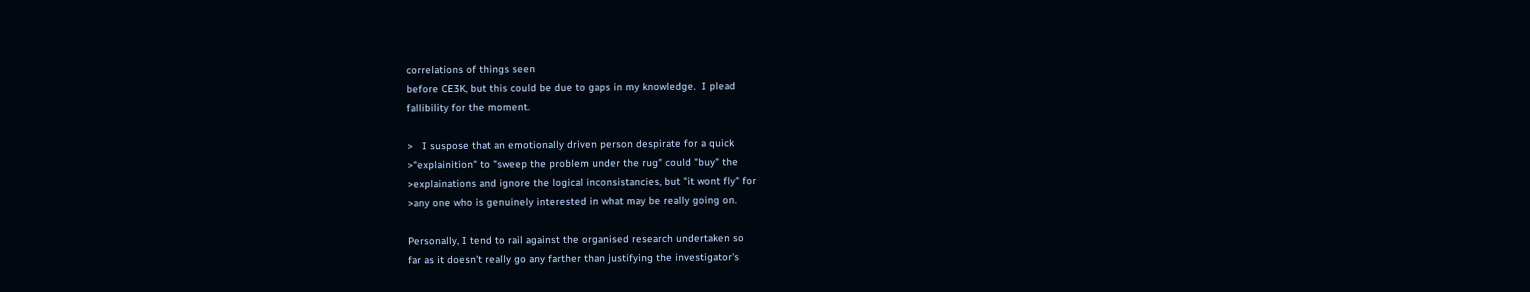correlations of things seen
before CE3K, but this could be due to gaps in my knowledge.  I plead
fallibility for the moment.

>   I suspose that an emotionally driven person despirate for a quick
>"explainition" to "sweep the problem under the rug" could "buy" the
>explainations and ignore the logical inconsistancies, but "it wont fly" for
>any one who is genuinely interested in what may be really going on.

Personally, I tend to rail against the organised research undertaken so
far as it doesn't really go any farther than justifying the investigator's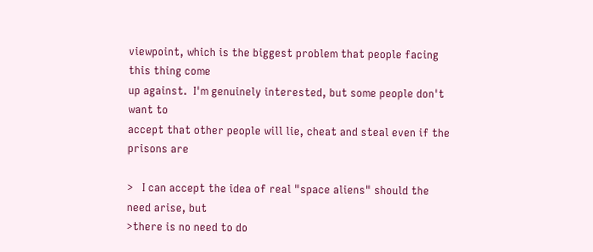viewpoint, which is the biggest problem that people facing this thing come
up against.  I'm genuinely interested, but some people don't want to
accept that other people will lie, cheat and steal even if the prisons are

>   I can accept the idea of real "space aliens" should the need arise, but
>there is no need to do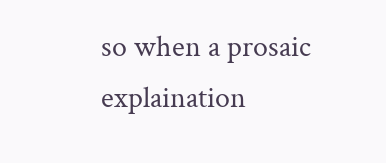so when a prosaic explaination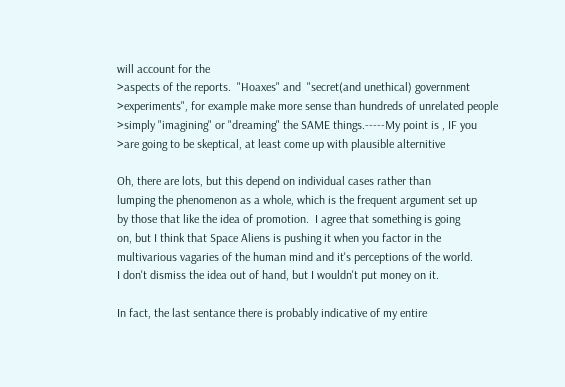will account for the
>aspects of the reports.  "Hoaxes" and  "secret(and unethical) government
>experiments", for example make more sense than hundreds of unrelated people
>simply "imagining" or "dreaming" the SAME things.-----My point is , IF you
>are going to be skeptical, at least come up with plausible alternitive

Oh, there are lots, but this depend on individual cases rather than
lumping the phenomenon as a whole, which is the frequent argument set up
by those that like the idea of promotion.  I agree that something is going
on, but I think that Space Aliens is pushing it when you factor in the
multivarious vagaries of the human mind and it's perceptions of the world.
I don't dismiss the idea out of hand, but I wouldn't put money on it.

In fact, the last sentance there is probably indicative of my entire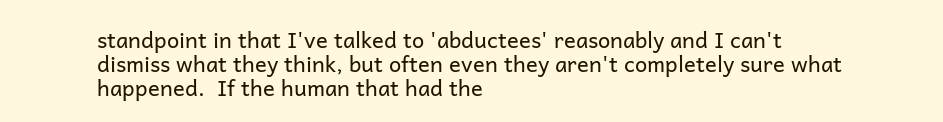standpoint in that I've talked to 'abductees' reasonably and I can't
dismiss what they think, but often even they aren't completely sure what
happened.  If the human that had the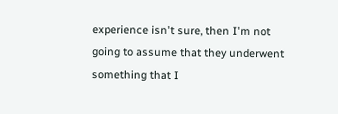experience isn't sure, then I'm not
going to assume that they underwent something that I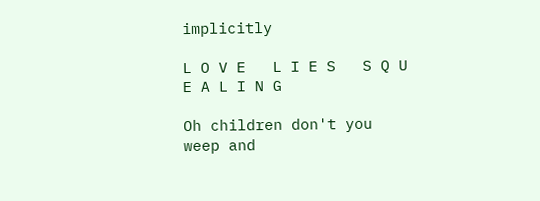implicitly

L O V E   L I E S   S Q U E A L I N G

Oh children don't you weep and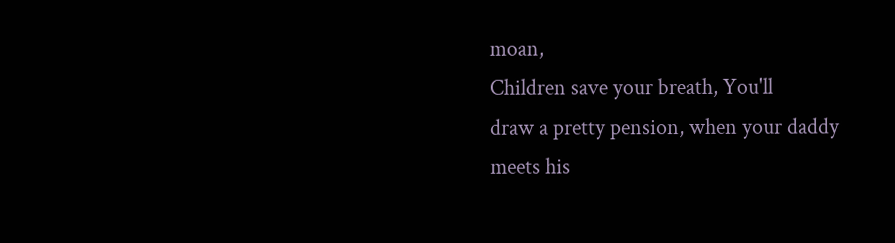moan,
Children save your breath, You'll
draw a pretty pension, when your daddy
meets his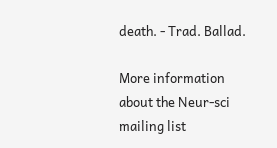death. - Trad. Ballad.

More information about the Neur-sci mailing list